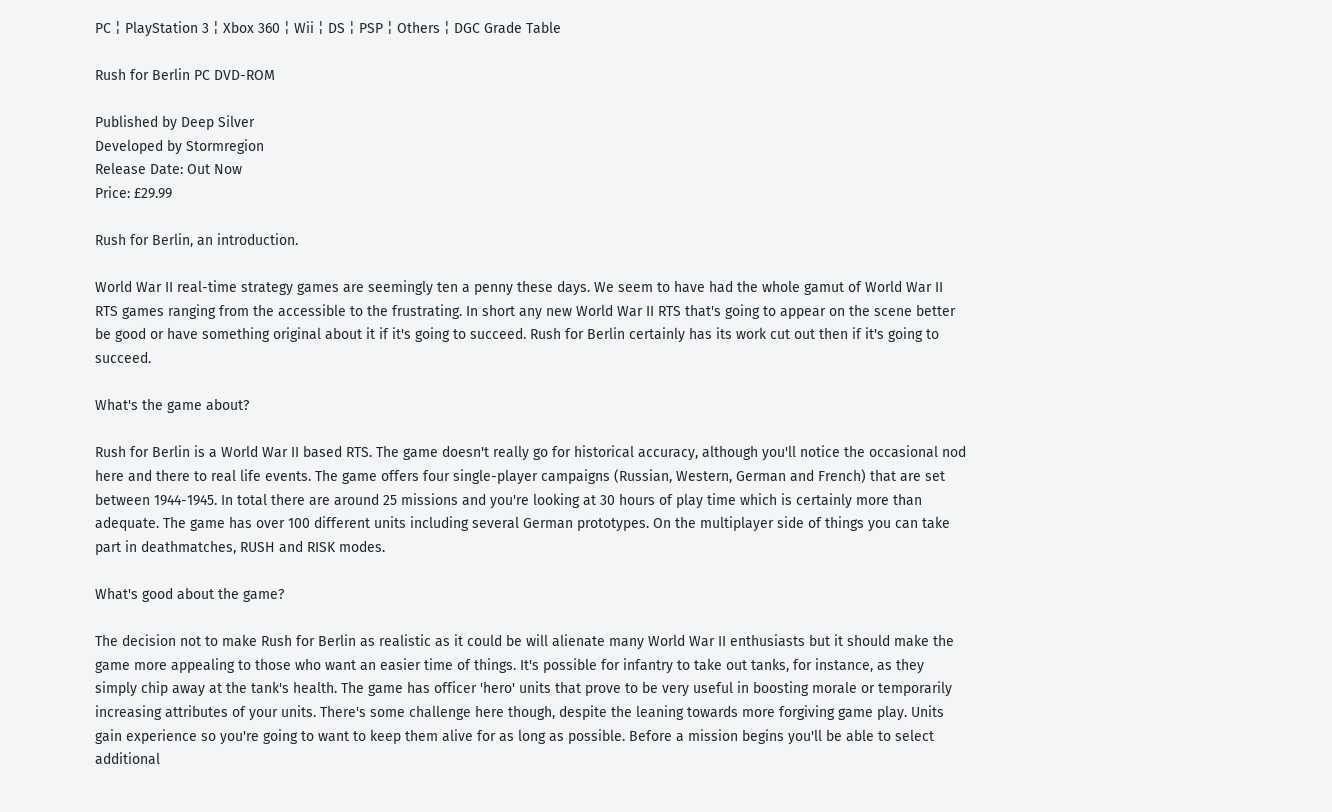PC ¦ PlayStation 3 ¦ Xbox 360 ¦ Wii ¦ DS ¦ PSP ¦ Others ¦ DGC Grade Table

Rush for Berlin PC DVD-ROM

Published by Deep Silver
Developed by Stormregion
Release Date: Out Now
Price: £29.99

Rush for Berlin, an introduction.

World War II real-time strategy games are seemingly ten a penny these days. We seem to have had the whole gamut of World War II RTS games ranging from the accessible to the frustrating. In short any new World War II RTS that's going to appear on the scene better be good or have something original about it if it's going to succeed. Rush for Berlin certainly has its work cut out then if it's going to succeed.

What's the game about?

Rush for Berlin is a World War II based RTS. The game doesn't really go for historical accuracy, although you'll notice the occasional nod here and there to real life events. The game offers four single-player campaigns (Russian, Western, German and French) that are set between 1944-1945. In total there are around 25 missions and you're looking at 30 hours of play time which is certainly more than adequate. The game has over 100 different units including several German prototypes. On the multiplayer side of things you can take part in deathmatches, RUSH and RISK modes.

What's good about the game?

The decision not to make Rush for Berlin as realistic as it could be will alienate many World War II enthusiasts but it should make the game more appealing to those who want an easier time of things. It's possible for infantry to take out tanks, for instance, as they simply chip away at the tank's health. The game has officer 'hero' units that prove to be very useful in boosting morale or temporarily increasing attributes of your units. There's some challenge here though, despite the leaning towards more forgiving game play. Units gain experience so you're going to want to keep them alive for as long as possible. Before a mission begins you'll be able to select additional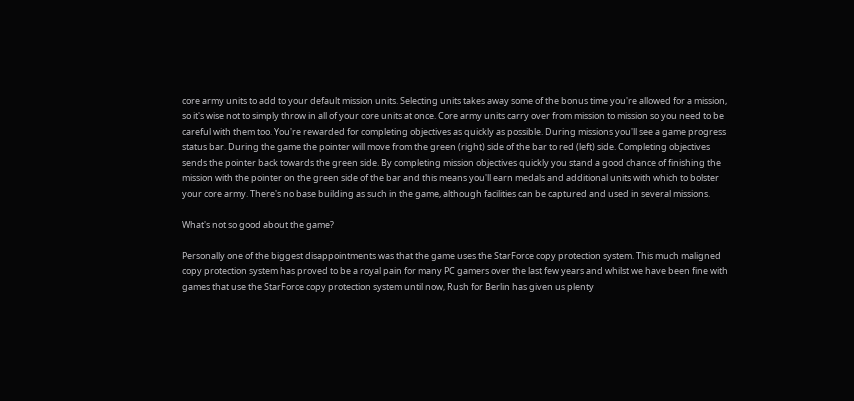core army units to add to your default mission units. Selecting units takes away some of the bonus time you're allowed for a mission, so it's wise not to simply throw in all of your core units at once. Core army units carry over from mission to mission so you need to be careful with them too. You're rewarded for completing objectives as quickly as possible. During missions you'll see a game progress status bar. During the game the pointer will move from the green (right) side of the bar to red (left) side. Completing objectives sends the pointer back towards the green side. By completing mission objectives quickly you stand a good chance of finishing the mission with the pointer on the green side of the bar and this means you'll earn medals and additional units with which to bolster your core army. There's no base building as such in the game, although facilities can be captured and used in several missions.

What's not so good about the game?

Personally one of the biggest disappointments was that the game uses the StarForce copy protection system. This much maligned copy protection system has proved to be a royal pain for many PC gamers over the last few years and whilst we have been fine with games that use the StarForce copy protection system until now, Rush for Berlin has given us plenty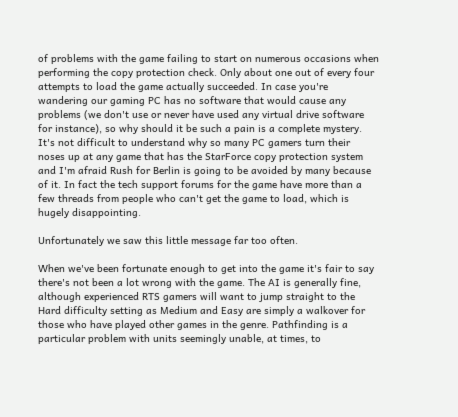of problems with the game failing to start on numerous occasions when performing the copy protection check. Only about one out of every four attempts to load the game actually succeeded. In case you're wandering our gaming PC has no software that would cause any problems (we don't use or never have used any virtual drive software for instance), so why should it be such a pain is a complete mystery. It's not difficult to understand why so many PC gamers turn their noses up at any game that has the StarForce copy protection system and I'm afraid Rush for Berlin is going to be avoided by many because of it. In fact the tech support forums for the game have more than a few threads from people who can't get the game to load, which is hugely disappointing.

Unfortunately we saw this little message far too often.

When we've been fortunate enough to get into the game it's fair to say there's not been a lot wrong with the game. The AI is generally fine, although experienced RTS gamers will want to jump straight to the Hard difficulty setting as Medium and Easy are simply a walkover for those who have played other games in the genre. Pathfinding is a particular problem with units seemingly unable, at times, to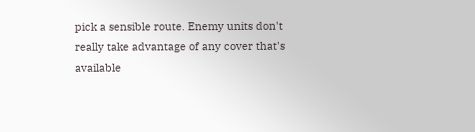pick a sensible route. Enemy units don't really take advantage of any cover that's available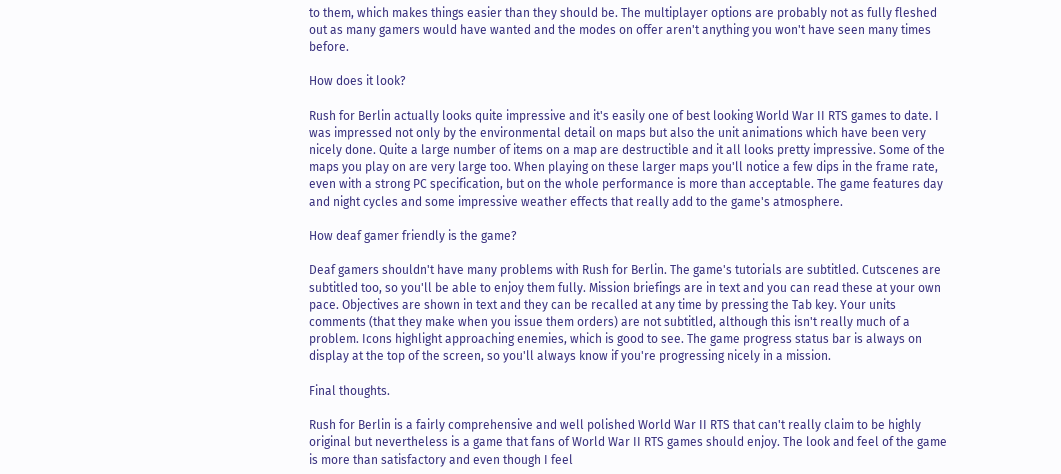to them, which makes things easier than they should be. The multiplayer options are probably not as fully fleshed out as many gamers would have wanted and the modes on offer aren't anything you won't have seen many times before.

How does it look?

Rush for Berlin actually looks quite impressive and it's easily one of best looking World War II RTS games to date. I was impressed not only by the environmental detail on maps but also the unit animations which have been very nicely done. Quite a large number of items on a map are destructible and it all looks pretty impressive. Some of the maps you play on are very large too. When playing on these larger maps you'll notice a few dips in the frame rate, even with a strong PC specification, but on the whole performance is more than acceptable. The game features day and night cycles and some impressive weather effects that really add to the game's atmosphere.

How deaf gamer friendly is the game?

Deaf gamers shouldn't have many problems with Rush for Berlin. The game's tutorials are subtitled. Cutscenes are subtitled too, so you'll be able to enjoy them fully. Mission briefings are in text and you can read these at your own pace. Objectives are shown in text and they can be recalled at any time by pressing the Tab key. Your units comments (that they make when you issue them orders) are not subtitled, although this isn't really much of a problem. Icons highlight approaching enemies, which is good to see. The game progress status bar is always on display at the top of the screen, so you'll always know if you're progressing nicely in a mission.

Final thoughts.

Rush for Berlin is a fairly comprehensive and well polished World War II RTS that can't really claim to be highly original but nevertheless is a game that fans of World War II RTS games should enjoy. The look and feel of the game is more than satisfactory and even though I feel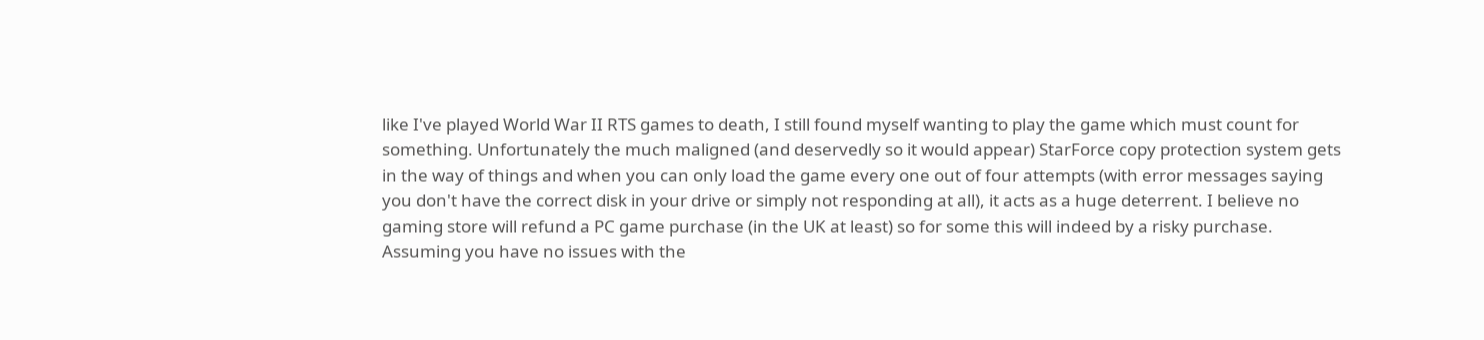like I've played World War II RTS games to death, I still found myself wanting to play the game which must count for something. Unfortunately the much maligned (and deservedly so it would appear) StarForce copy protection system gets in the way of things and when you can only load the game every one out of four attempts (with error messages saying you don't have the correct disk in your drive or simply not responding at all), it acts as a huge deterrent. I believe no gaming store will refund a PC game purchase (in the UK at least) so for some this will indeed by a risky purchase. Assuming you have no issues with the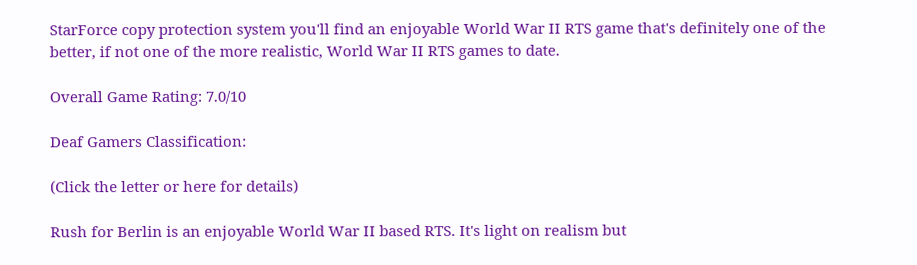StarForce copy protection system you'll find an enjoyable World War II RTS game that's definitely one of the better, if not one of the more realistic, World War II RTS games to date.

Overall Game Rating: 7.0/10

Deaf Gamers Classification:

(Click the letter or here for details)

Rush for Berlin is an enjoyable World War II based RTS. It's light on realism but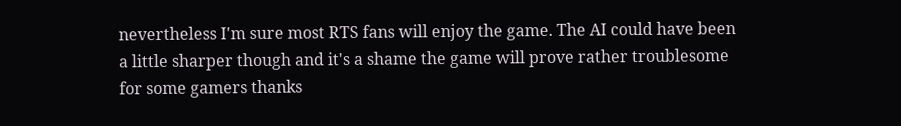nevertheless I'm sure most RTS fans will enjoy the game. The AI could have been a little sharper though and it's a shame the game will prove rather troublesome for some gamers thanks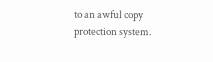to an awful copy protection system.